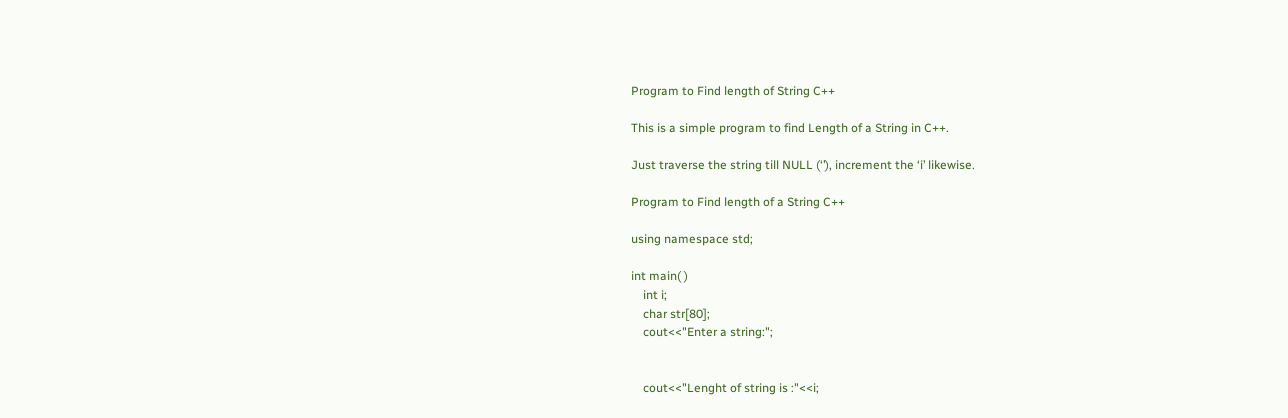Program to Find length of String C++

This is a simple program to find Length of a String in C++.

Just traverse the string till NULL (‘’), increment the ‘i’ likewise.

Program to Find length of a String C++

using namespace std;

int main( )
    int i;
    char str[80];
    cout<<"Enter a string:";


    cout<<"Lenght of string is :"<<i;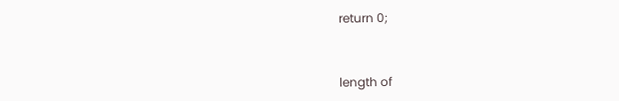return 0;



length of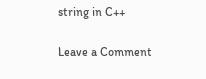string in C++

Leave a Comment